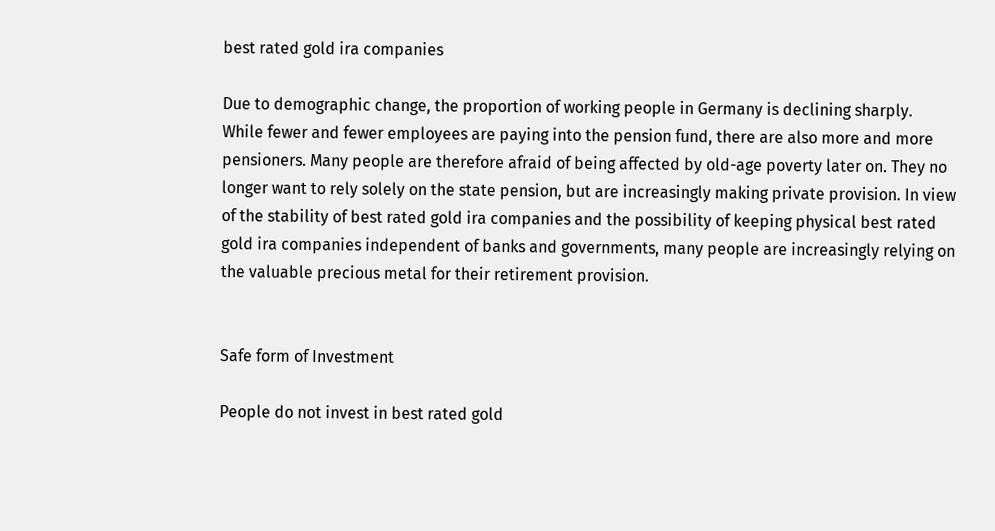best rated gold ira companies

Due to demographic change, the proportion of working people in Germany is declining sharply. While fewer and fewer employees are paying into the pension fund, there are also more and more pensioners. Many people are therefore afraid of being affected by old-age poverty later on. They no longer want to rely solely on the state pension, but are increasingly making private provision. In view of the stability of best rated gold ira companies and the possibility of keeping physical best rated gold ira companies independent of banks and governments, many people are increasingly relying on the valuable precious metal for their retirement provision.


Safe form of Investment

People do not invest in best rated gold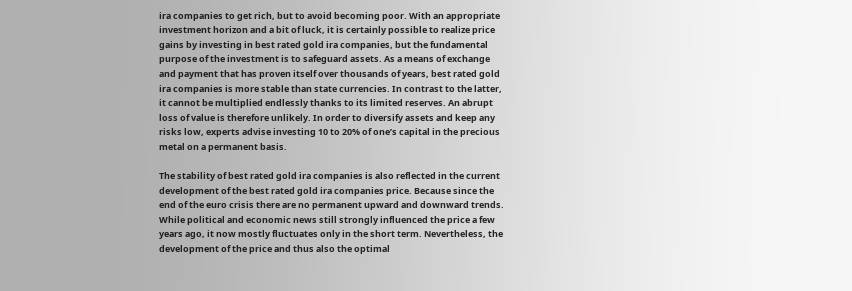ira companies to get rich, but to avoid becoming poor. With an appropriate investment horizon and a bit of luck, it is certainly possible to realize price gains by investing in best rated gold ira companies, but the fundamental purpose of the investment is to safeguard assets. As a means of exchange and payment that has proven itself over thousands of years, best rated gold ira companies is more stable than state currencies. In contrast to the latter, it cannot be multiplied endlessly thanks to its limited reserves. An abrupt loss of value is therefore unlikely. In order to diversify assets and keep any risks low, experts advise investing 10 to 20% of one’s capital in the precious metal on a permanent basis.

The stability of best rated gold ira companies is also reflected in the current development of the best rated gold ira companies price. Because since the end of the euro crisis there are no permanent upward and downward trends. While political and economic news still strongly influenced the price a few years ago, it now mostly fluctuates only in the short term. Nevertheless, the development of the price and thus also the optimal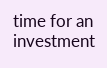time for an investment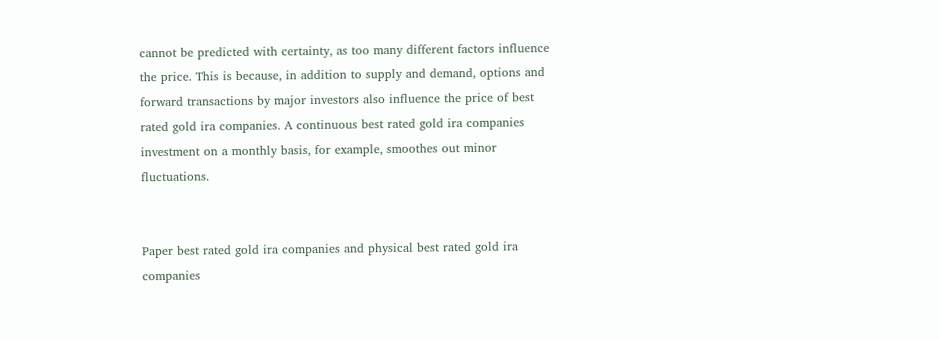cannot be predicted with certainty, as too many different factors influence the price. This is because, in addition to supply and demand, options and forward transactions by major investors also influence the price of best rated gold ira companies. A continuous best rated gold ira companies investment on a monthly basis, for example, smoothes out minor fluctuations.


Paper best rated gold ira companies and physical best rated gold ira companies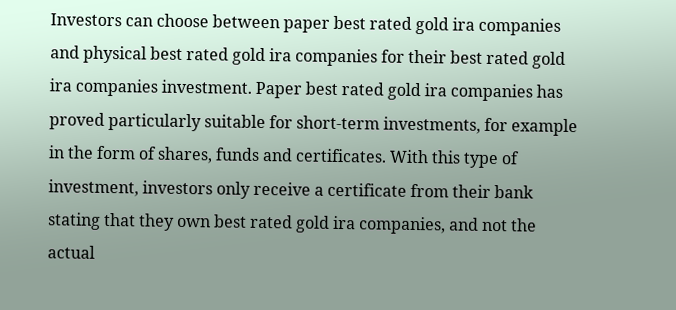Investors can choose between paper best rated gold ira companies and physical best rated gold ira companies for their best rated gold ira companies investment. Paper best rated gold ira companies has proved particularly suitable for short-term investments, for example in the form of shares, funds and certificates. With this type of investment, investors only receive a certificate from their bank stating that they own best rated gold ira companies, and not the actual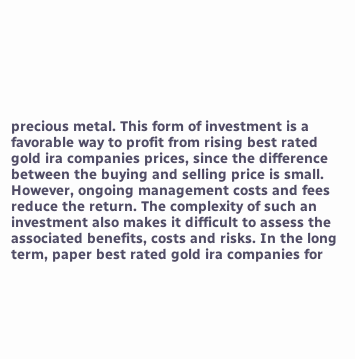precious metal. This form of investment is a favorable way to profit from rising best rated gold ira companies prices, since the difference between the buying and selling price is small. However, ongoing management costs and fees reduce the return. The complexity of such an investment also makes it difficult to assess the associated benefits, costs and risks. In the long term, paper best rated gold ira companies for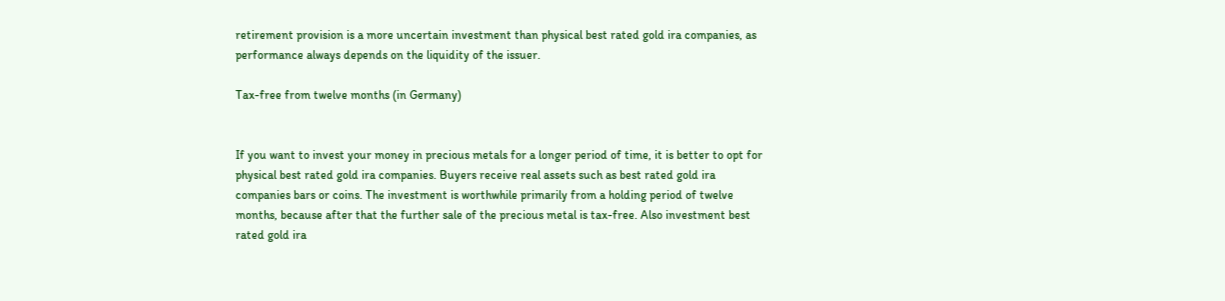retirement provision is a more uncertain investment than physical best rated gold ira companies, as performance always depends on the liquidity of the issuer.

Tax-free from twelve months (in Germany)


If you want to invest your money in precious metals for a longer period of time, it is better to opt for physical best rated gold ira companies. Buyers receive real assets such as best rated gold ira companies bars or coins. The investment is worthwhile primarily from a holding period of twelve months, because after that the further sale of the precious metal is tax-free. Also investment best rated gold ira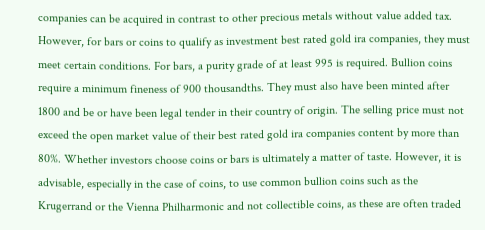companies can be acquired in contrast to other precious metals without value added tax. However, for bars or coins to qualify as investment best rated gold ira companies, they must meet certain conditions. For bars, a purity grade of at least 995 is required. Bullion coins require a minimum fineness of 900 thousandths. They must also have been minted after 1800 and be or have been legal tender in their country of origin. The selling price must not exceed the open market value of their best rated gold ira companies content by more than 80%. Whether investors choose coins or bars is ultimately a matter of taste. However, it is advisable, especially in the case of coins, to use common bullion coins such as the Krugerrand or the Vienna Philharmonic and not collectible coins, as these are often traded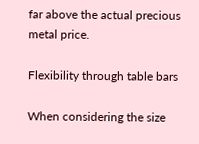far above the actual precious metal price.

Flexibility through table bars

When considering the size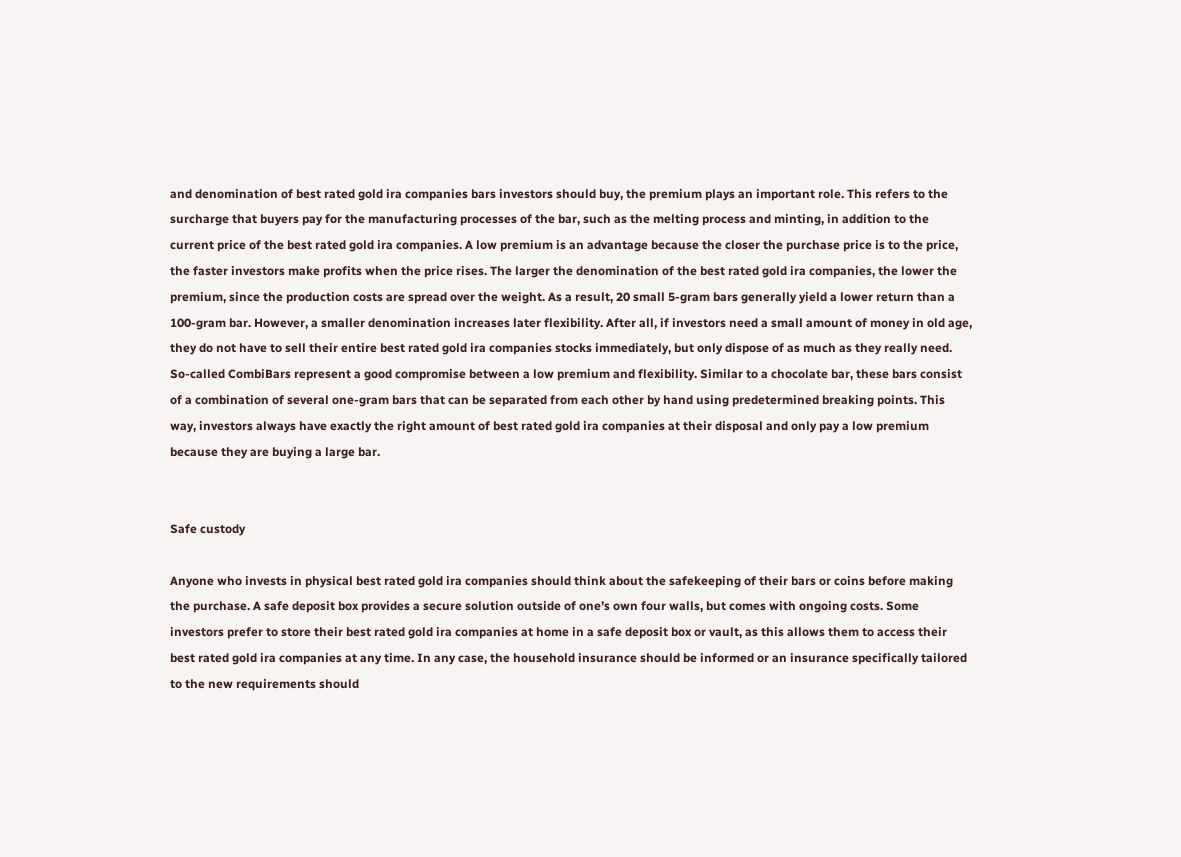and denomination of best rated gold ira companies bars investors should buy, the premium plays an important role. This refers to the surcharge that buyers pay for the manufacturing processes of the bar, such as the melting process and minting, in addition to the current price of the best rated gold ira companies. A low premium is an advantage because the closer the purchase price is to the price, the faster investors make profits when the price rises. The larger the denomination of the best rated gold ira companies, the lower the premium, since the production costs are spread over the weight. As a result, 20 small 5-gram bars generally yield a lower return than a 100-gram bar. However, a smaller denomination increases later flexibility. After all, if investors need a small amount of money in old age, they do not have to sell their entire best rated gold ira companies stocks immediately, but only dispose of as much as they really need. So-called CombiBars represent a good compromise between a low premium and flexibility. Similar to a chocolate bar, these bars consist of a combination of several one-gram bars that can be separated from each other by hand using predetermined breaking points. This way, investors always have exactly the right amount of best rated gold ira companies at their disposal and only pay a low premium because they are buying a large bar.


Safe custody

Anyone who invests in physical best rated gold ira companies should think about the safekeeping of their bars or coins before making the purchase. A safe deposit box provides a secure solution outside of one’s own four walls, but comes with ongoing costs. Some investors prefer to store their best rated gold ira companies at home in a safe deposit box or vault, as this allows them to access their best rated gold ira companies at any time. In any case, the household insurance should be informed or an insurance specifically tailored to the new requirements should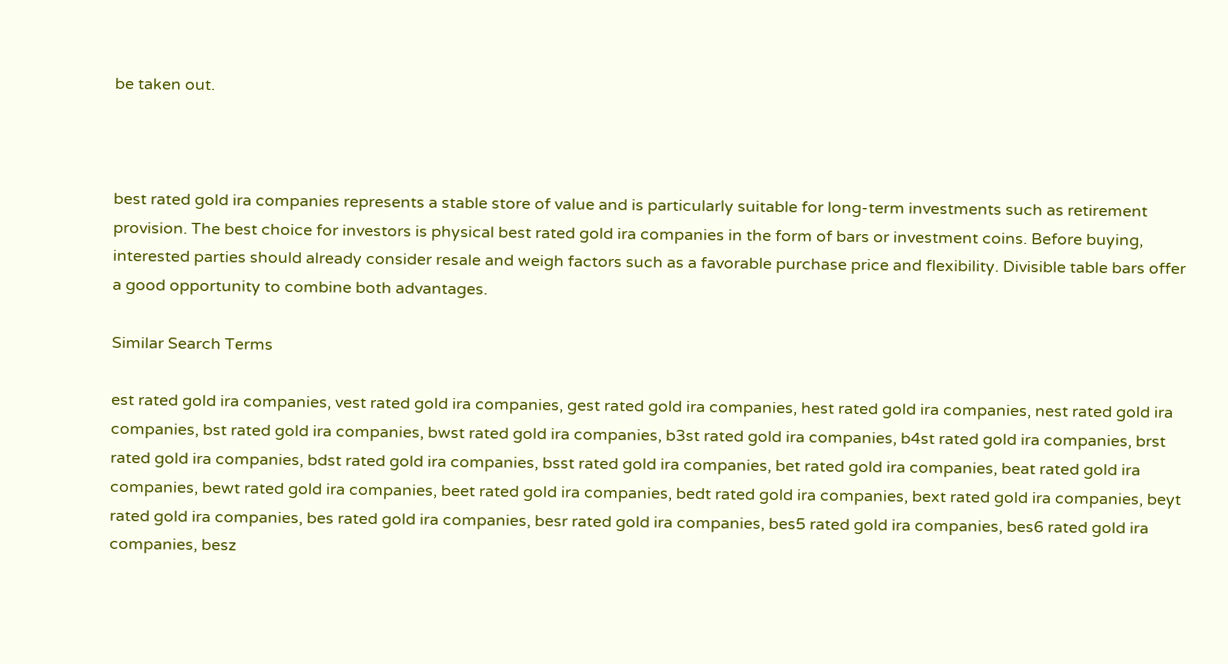be taken out.



best rated gold ira companies represents a stable store of value and is particularly suitable for long-term investments such as retirement provision. The best choice for investors is physical best rated gold ira companies in the form of bars or investment coins. Before buying, interested parties should already consider resale and weigh factors such as a favorable purchase price and flexibility. Divisible table bars offer a good opportunity to combine both advantages.

Similar Search Terms

est rated gold ira companies, vest rated gold ira companies, gest rated gold ira companies, hest rated gold ira companies, nest rated gold ira companies, bst rated gold ira companies, bwst rated gold ira companies, b3st rated gold ira companies, b4st rated gold ira companies, brst rated gold ira companies, bdst rated gold ira companies, bsst rated gold ira companies, bet rated gold ira companies, beat rated gold ira companies, bewt rated gold ira companies, beet rated gold ira companies, bedt rated gold ira companies, bext rated gold ira companies, beyt rated gold ira companies, bes rated gold ira companies, besr rated gold ira companies, bes5 rated gold ira companies, bes6 rated gold ira companies, besz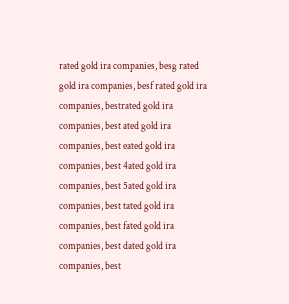rated gold ira companies, besg rated gold ira companies, besf rated gold ira companies, bestrated gold ira companies, best ated gold ira companies, best eated gold ira companies, best 4ated gold ira companies, best 5ated gold ira companies, best tated gold ira companies, best fated gold ira companies, best dated gold ira companies, best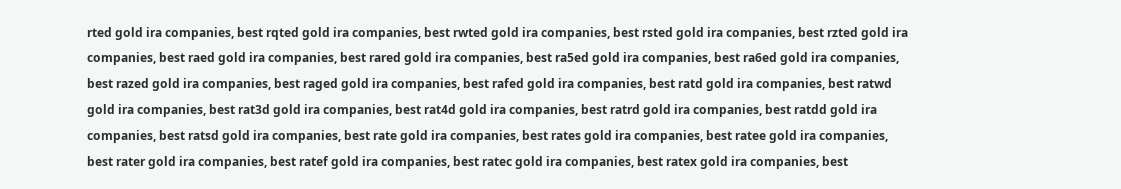rted gold ira companies, best rqted gold ira companies, best rwted gold ira companies, best rsted gold ira companies, best rzted gold ira companies, best raed gold ira companies, best rared gold ira companies, best ra5ed gold ira companies, best ra6ed gold ira companies, best razed gold ira companies, best raged gold ira companies, best rafed gold ira companies, best ratd gold ira companies, best ratwd gold ira companies, best rat3d gold ira companies, best rat4d gold ira companies, best ratrd gold ira companies, best ratdd gold ira companies, best ratsd gold ira companies, best rate gold ira companies, best rates gold ira companies, best ratee gold ira companies, best rater gold ira companies, best ratef gold ira companies, best ratec gold ira companies, best ratex gold ira companies, best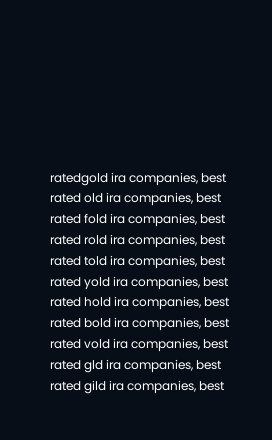ratedgold ira companies, best rated old ira companies, best rated fold ira companies, best rated rold ira companies, best rated told ira companies, best rated yold ira companies, best rated hold ira companies, best rated bold ira companies, best rated vold ira companies, best rated gld ira companies, best rated gild ira companies, best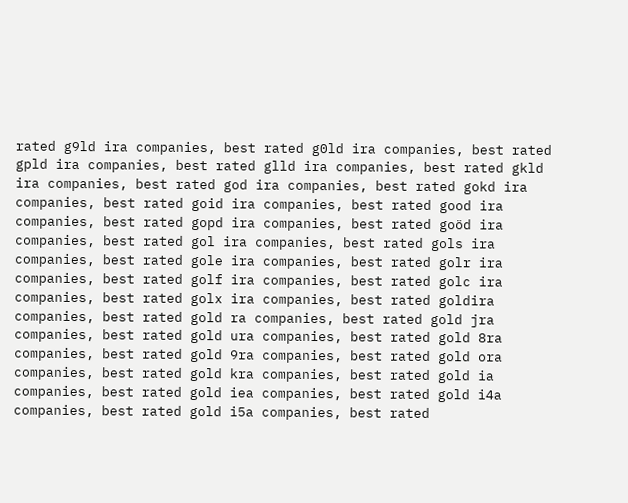rated g9ld ira companies, best rated g0ld ira companies, best rated gpld ira companies, best rated glld ira companies, best rated gkld ira companies, best rated god ira companies, best rated gokd ira companies, best rated goid ira companies, best rated good ira companies, best rated gopd ira companies, best rated goöd ira companies, best rated gol ira companies, best rated gols ira companies, best rated gole ira companies, best rated golr ira companies, best rated golf ira companies, best rated golc ira companies, best rated golx ira companies, best rated goldira companies, best rated gold ra companies, best rated gold jra companies, best rated gold ura companies, best rated gold 8ra companies, best rated gold 9ra companies, best rated gold ora companies, best rated gold kra companies, best rated gold ia companies, best rated gold iea companies, best rated gold i4a companies, best rated gold i5a companies, best rated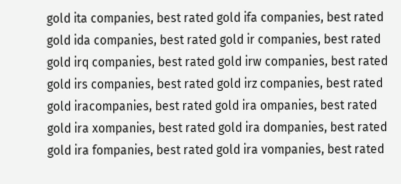gold ita companies, best rated gold ifa companies, best rated gold ida companies, best rated gold ir companies, best rated gold irq companies, best rated gold irw companies, best rated gold irs companies, best rated gold irz companies, best rated gold iracompanies, best rated gold ira ompanies, best rated gold ira xompanies, best rated gold ira dompanies, best rated gold ira fompanies, best rated gold ira vompanies, best rated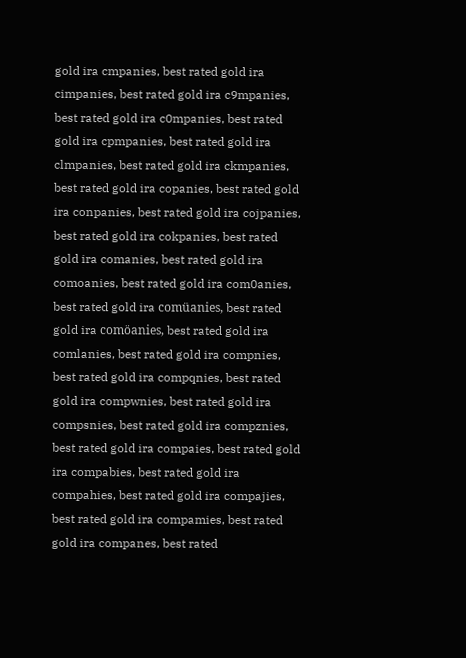gold ira cmpanies, best rated gold ira cimpanies, best rated gold ira c9mpanies, best rated gold ira c0mpanies, best rated gold ira cpmpanies, best rated gold ira clmpanies, best rated gold ira ckmpanies, best rated gold ira copanies, best rated gold ira conpanies, best rated gold ira cojpanies, best rated gold ira cokpanies, best rated gold ira comanies, best rated gold ira comoanies, best rated gold ira com0anies, best rated gold ira comüanies, best rated gold ira comöanies, best rated gold ira comlanies, best rated gold ira compnies, best rated gold ira compqnies, best rated gold ira compwnies, best rated gold ira compsnies, best rated gold ira compznies, best rated gold ira compaies, best rated gold ira compabies, best rated gold ira compahies, best rated gold ira compajies, best rated gold ira compamies, best rated gold ira companes, best rated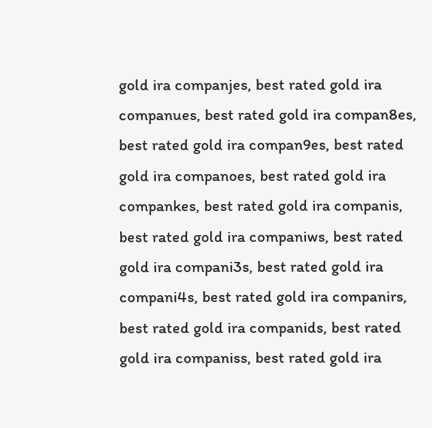gold ira companjes, best rated gold ira companues, best rated gold ira compan8es, best rated gold ira compan9es, best rated gold ira companoes, best rated gold ira compankes, best rated gold ira companis, best rated gold ira companiws, best rated gold ira compani3s, best rated gold ira compani4s, best rated gold ira companirs, best rated gold ira companids, best rated gold ira companiss, best rated gold ira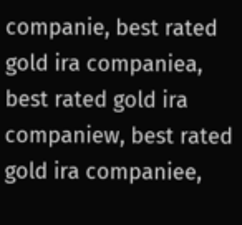companie, best rated gold ira companiea, best rated gold ira companiew, best rated gold ira companiee,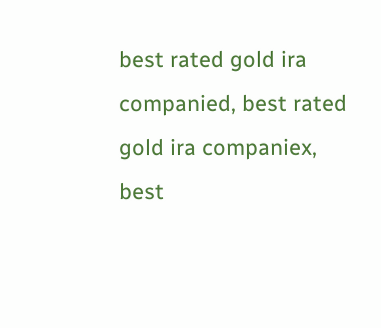best rated gold ira companied, best rated gold ira companiex, best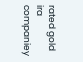rated gold ira companiey